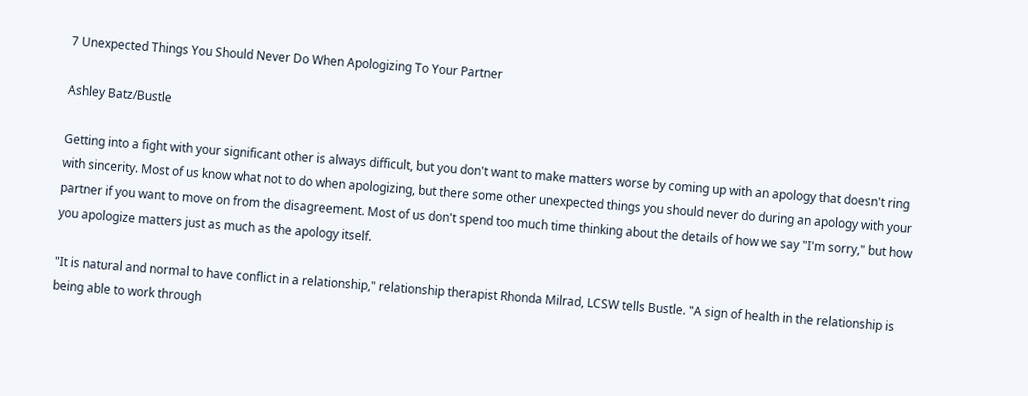7 Unexpected Things You Should Never Do When Apologizing To Your Partner

Ashley Batz/Bustle

Getting into a fight with your significant other is always difficult, but you don't want to make matters worse by coming up with an apology that doesn't ring with sincerity. Most of us know what not to do when apologizing, but there some other unexpected things you should never do during an apology with your partner if you want to move on from the disagreement. Most of us don't spend too much time thinking about the details of how we say "I'm sorry," but how you apologize matters just as much as the apology itself.

"It is natural and normal to have conflict in a relationship," relationship therapist Rhonda Milrad, LCSW tells Bustle. "A sign of health in the relationship is being able to work through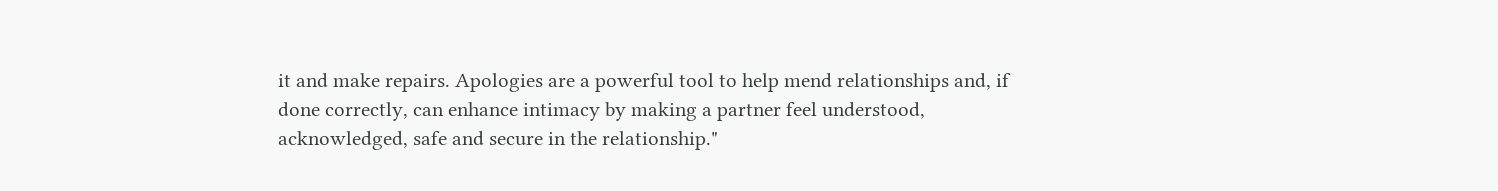it and make repairs. Apologies are a powerful tool to help mend relationships and, if done correctly, can enhance intimacy by making a partner feel understood, acknowledged, safe and secure in the relationship."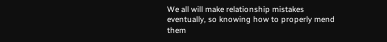We all will make relationship mistakes eventually, so knowing how to properly mend them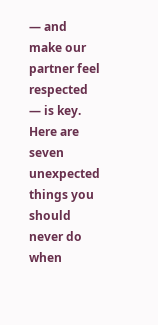— and make our partner feel respected — is key. Here are seven unexpected things you should never do when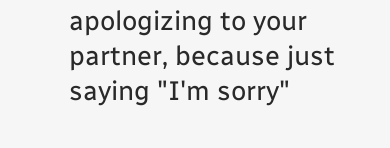apologizing to your partner, because just saying "I'm sorry"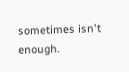sometimes isn't enough.